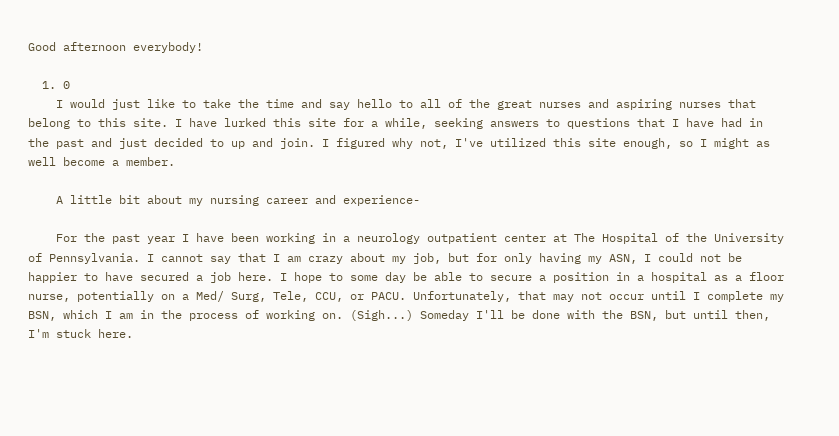Good afternoon everybody!

  1. 0
    I would just like to take the time and say hello to all of the great nurses and aspiring nurses that belong to this site. I have lurked this site for a while, seeking answers to questions that I have had in the past and just decided to up and join. I figured why not, I've utilized this site enough, so I might as well become a member.

    A little bit about my nursing career and experience-

    For the past year I have been working in a neurology outpatient center at The Hospital of the University of Pennsylvania. I cannot say that I am crazy about my job, but for only having my ASN, I could not be happier to have secured a job here. I hope to some day be able to secure a position in a hospital as a floor nurse, potentially on a Med/ Surg, Tele, CCU, or PACU. Unfortunately, that may not occur until I complete my BSN, which I am in the process of working on. (Sigh...) Someday I'll be done with the BSN, but until then, I'm stuck here.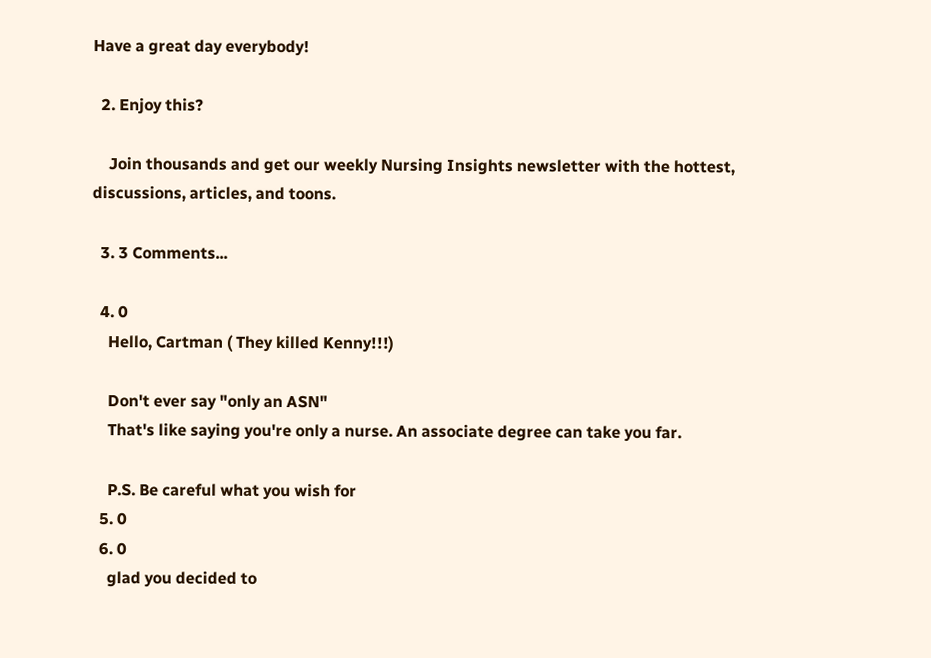Have a great day everybody!

  2. Enjoy this?

    Join thousands and get our weekly Nursing Insights newsletter with the hottest, discussions, articles, and toons.

  3. 3 Comments...

  4. 0
    Hello, Cartman ( They killed Kenny!!!)

    Don't ever say "only an ASN"
    That's like saying you're only a nurse. An associate degree can take you far.

    P.S. Be careful what you wish for
  5. 0
  6. 0
    glad you decided to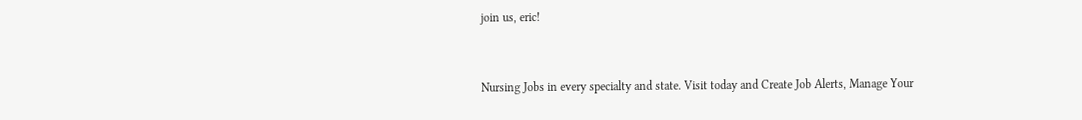join us, eric!


Nursing Jobs in every specialty and state. Visit today and Create Job Alerts, Manage Your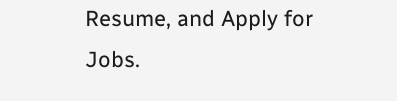Resume, and Apply for Jobs.